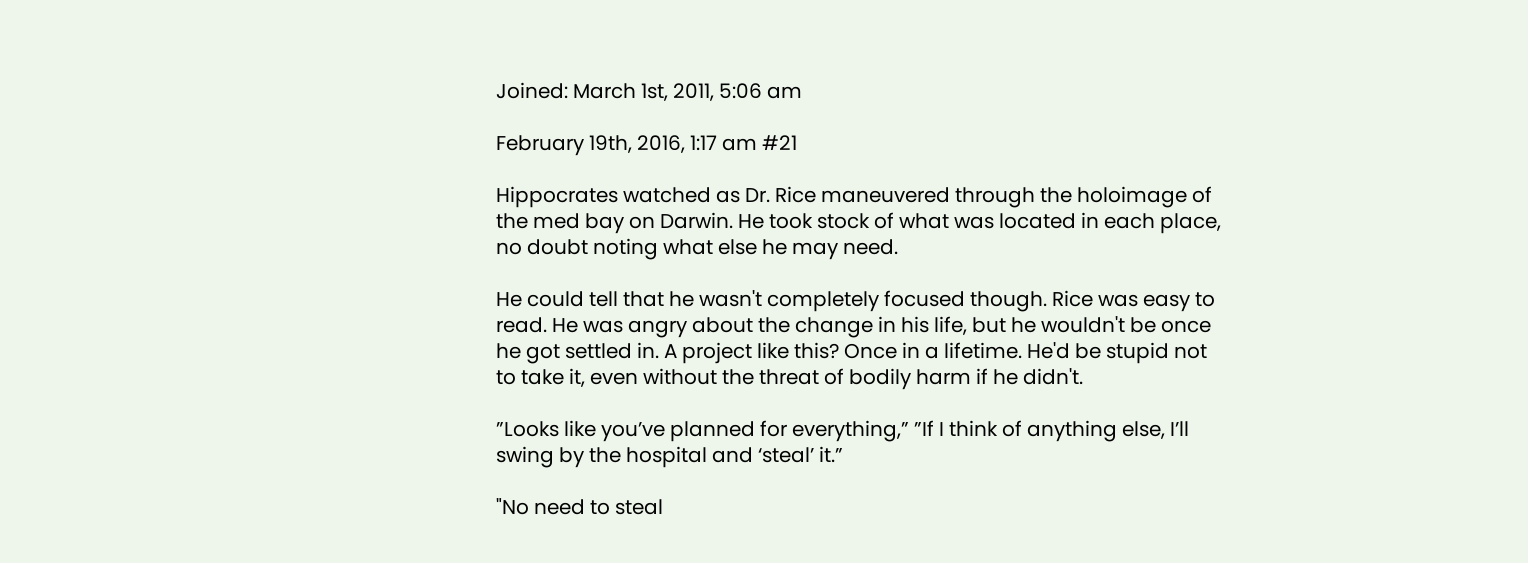Joined: March 1st, 2011, 5:06 am

February 19th, 2016, 1:17 am #21

Hippocrates watched as Dr. Rice maneuvered through the holoimage of the med bay on Darwin. He took stock of what was located in each place, no doubt noting what else he may need.

He could tell that he wasn't completely focused though. Rice was easy to read. He was angry about the change in his life, but he wouldn't be once he got settled in. A project like this? Once in a lifetime. He'd be stupid not to take it, even without the threat of bodily harm if he didn't.

”Looks like you’ve planned for everything,” ”If I think of anything else, I’ll swing by the hospital and ‘steal’ it.”

"No need to steal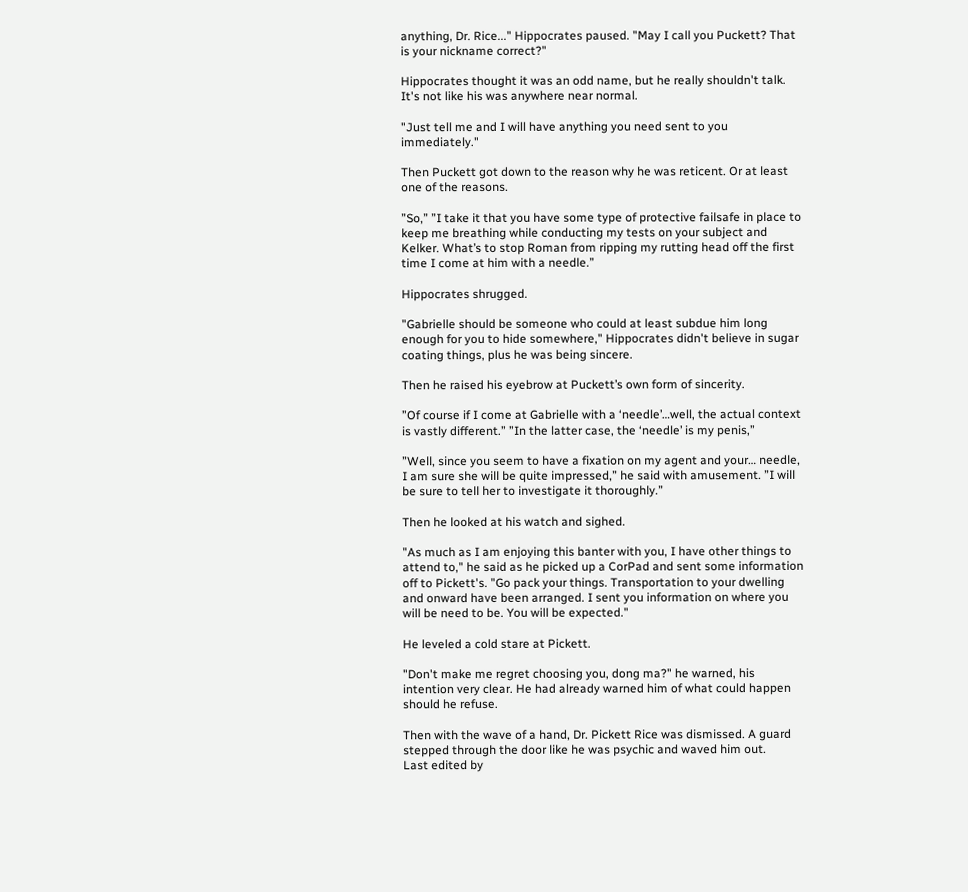anything, Dr. Rice..." Hippocrates paused. "May I call you Puckett? That is your nickname correct?"

Hippocrates thought it was an odd name, but he really shouldn't talk. It's not like his was anywhere near normal.

"Just tell me and I will have anything you need sent to you immediately."

Then Puckett got down to the reason why he was reticent. Or at least one of the reasons.

”So,” ”I take it that you have some type of protective failsafe in place to keep me breathing while conducting my tests on your subject and Kelker. What’s to stop Roman from ripping my rutting head off the first time I come at him with a needle.”

Hippocrates shrugged.

"Gabrielle should be someone who could at least subdue him long enough for you to hide somewhere," Hippocrates didn't believe in sugar coating things, plus he was being sincere.

Then he raised his eyebrow at Puckett’s own form of sincerity.

”Of course if I come at Gabrielle with a ‘needle’…well, the actual context is vastly different.” ”In the latter case, the ‘needle’ is my penis,”

”Well, since you seem to have a fixation on my agent and your… needle, I am sure she will be quite impressed,” he said with amusement. ”I will be sure to tell her to investigate it thoroughly.”

Then he looked at his watch and sighed.

"As much as I am enjoying this banter with you, I have other things to attend to," he said as he picked up a CorPad and sent some information off to Pickett's. "Go pack your things. Transportation to your dwelling and onward have been arranged. I sent you information on where you will be need to be. You will be expected."

He leveled a cold stare at Pickett.

"Don't make me regret choosing you, dong ma?" he warned, his intention very clear. He had already warned him of what could happen should he refuse.

Then with the wave of a hand, Dr. Pickett Rice was dismissed. A guard stepped through the door like he was psychic and waved him out.
Last edited by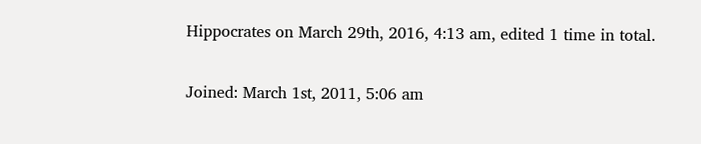Hippocrates on March 29th, 2016, 4:13 am, edited 1 time in total.

Joined: March 1st, 2011, 5:06 am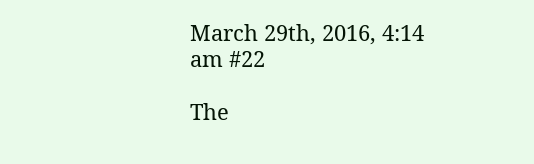March 29th, 2016, 4:14 am #22

The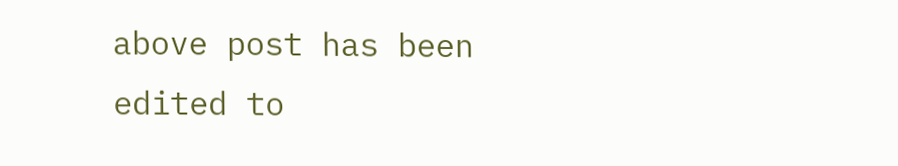above post has been edited to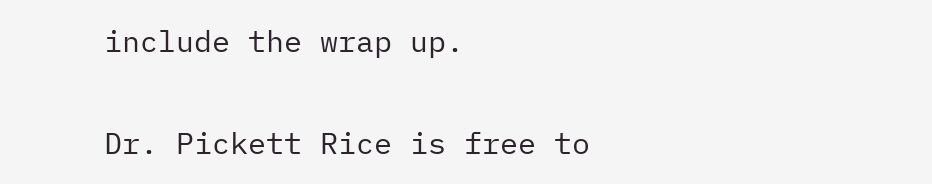include the wrap up.

Dr. Pickett Rice is free to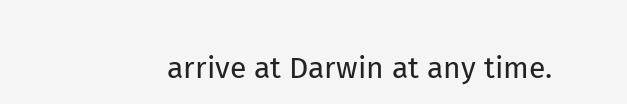arrive at Darwin at any time.